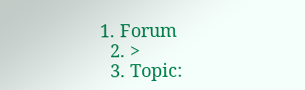1. Forum
  2. >
  3. Topic: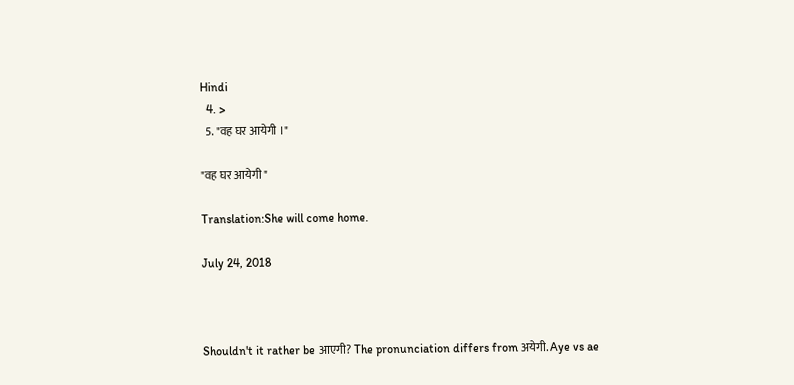Hindi
  4. >
  5. "वह घर आयेगी ।"

"वह घर आयेगी "

Translation:She will come home.

July 24, 2018



Shouldn't it rather be आएगी? The pronunciation differs from अयेगी. Aye vs ae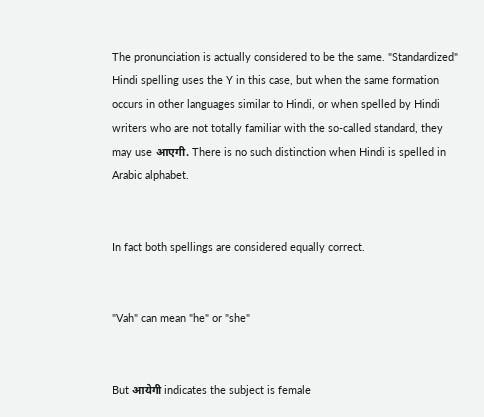The pronunciation is actually considered to be the same. "Standardized" Hindi spelling uses the Y in this case, but when the same formation occurs in other languages similar to Hindi, or when spelled by Hindi writers who are not totally familiar with the so-called standard, they may use आएगी. There is no such distinction when Hindi is spelled in Arabic alphabet.


In fact both spellings are considered equally correct.


"Vah" can mean "he" or "she"


But आयेगी indicates the subject is female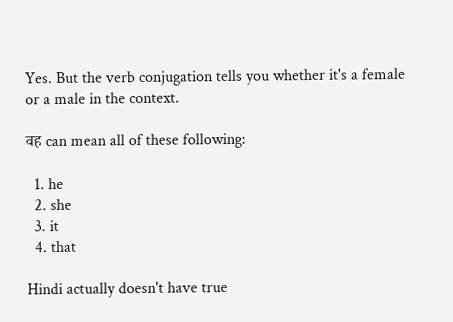Yes. But the verb conjugation tells you whether it's a female or a male in the context.

वह can mean all of these following:

  1. he
  2. she
  3. it
  4. that

Hindi actually doesn't have true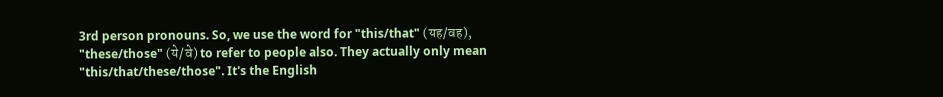3rd person pronouns. So, we use the word for "this/that" (यह/वह), "these/those" (ये/वे) to refer to people also. They actually only mean "this/that/these/those". It's the English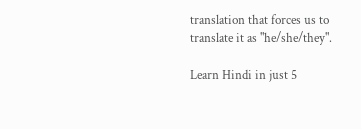translation that forces us to translate it as "he/she/they".

Learn Hindi in just 5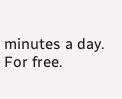minutes a day. For free.